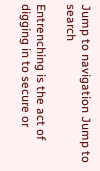Jump to navigation Jump to search

Entrenching is the act of digging in to secure or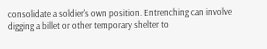consolidate a soldier's own position. Entrenching can involve digging a billet or other temporary shelter to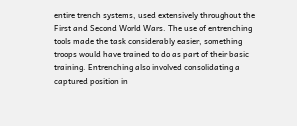entire trench systems, used extensively throughout the First and Second World Wars. The use of entrenching tools made the task considerably easier, something troops would have trained to do as part of their basic training. Entrenching also involved consolidating a captured position in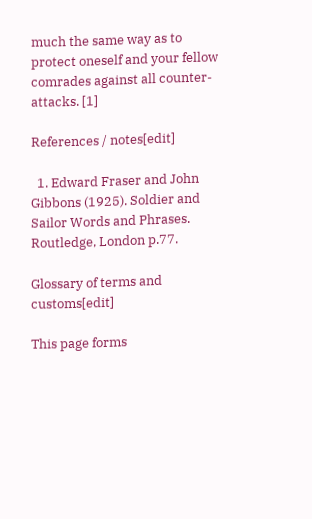much the same way as to protect oneself and your fellow comrades against all counter-attacks. [1]

References / notes[edit]

  1. Edward Fraser and John Gibbons (1925). Soldier and Sailor Words and Phrases. Routledge, London p.77.

Glossary of terms and customs[edit]

This page forms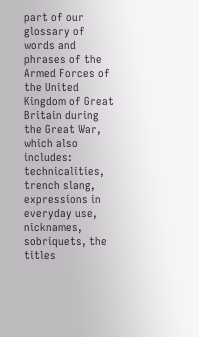part of our glossary of words and phrases of the Armed Forces of the United Kingdom of Great Britain during the Great War, which also includes: technicalities, trench slang, expressions in everyday use, nicknames, sobriquets, the titles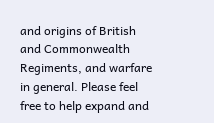and origins of British and Commonwealth Regiments, and warfare in general. Please feel free to help expand and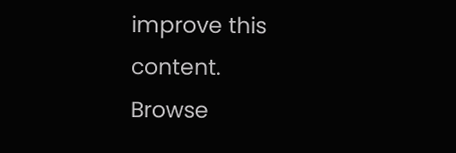improve this content.
Browse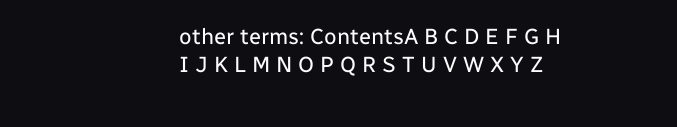other terms: ContentsA B C D E F G H I J K L M N O P Q R S T U V W X Y Z